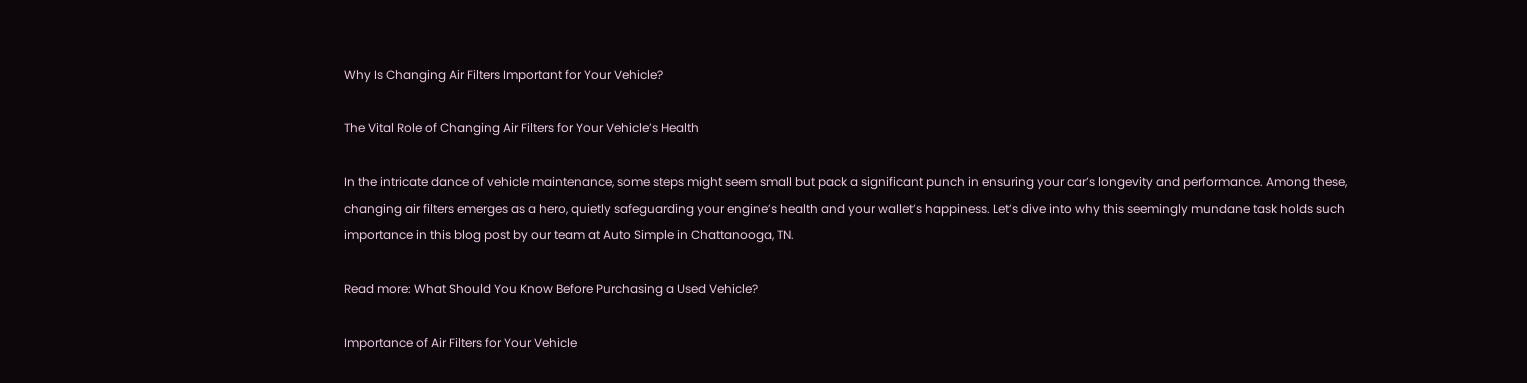Why Is Changing Air Filters Important for Your Vehicle?

The Vital Role of Changing Air Filters for Your Vehicle’s Health

In the intricate dance of vehicle maintenance, some steps might seem small but pack a significant punch in ensuring your car’s longevity and performance. Among these, changing air filters emerges as a hero, quietly safeguarding your engine’s health and your wallet’s happiness. Let’s dive into why this seemingly mundane task holds such importance in this blog post by our team at Auto Simple in Chattanooga, TN.

Read more: What Should You Know Before Purchasing a Used Vehicle?

Importance of Air Filters for Your Vehicle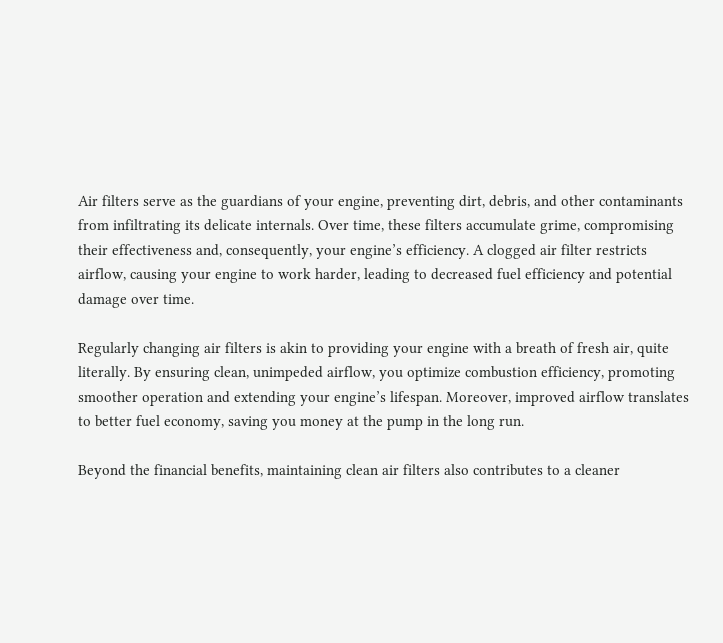Air filters serve as the guardians of your engine, preventing dirt, debris, and other contaminants from infiltrating its delicate internals. Over time, these filters accumulate grime, compromising their effectiveness and, consequently, your engine’s efficiency. A clogged air filter restricts airflow, causing your engine to work harder, leading to decreased fuel efficiency and potential damage over time.

Regularly changing air filters is akin to providing your engine with a breath of fresh air, quite literally. By ensuring clean, unimpeded airflow, you optimize combustion efficiency, promoting smoother operation and extending your engine’s lifespan. Moreover, improved airflow translates to better fuel economy, saving you money at the pump in the long run.

Beyond the financial benefits, maintaining clean air filters also contributes to a cleaner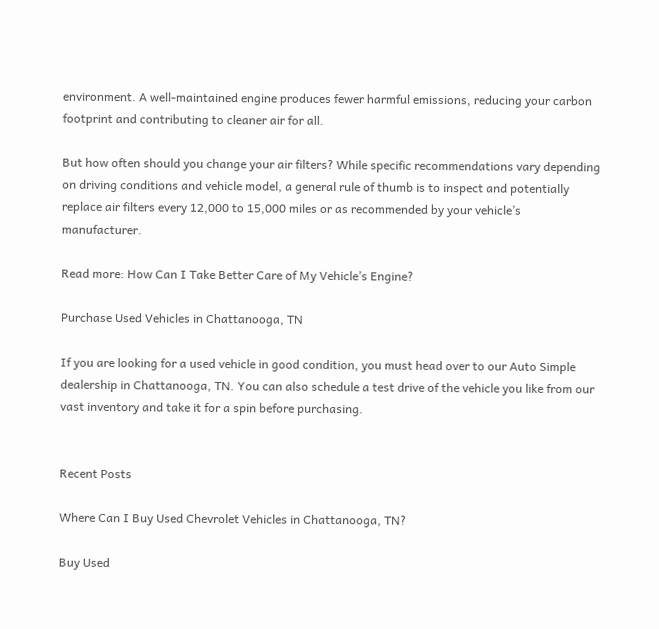environment. A well-maintained engine produces fewer harmful emissions, reducing your carbon footprint and contributing to cleaner air for all.

But how often should you change your air filters? While specific recommendations vary depending on driving conditions and vehicle model, a general rule of thumb is to inspect and potentially replace air filters every 12,000 to 15,000 miles or as recommended by your vehicle’s manufacturer.

Read more: How Can I Take Better Care of My Vehicle’s Engine?

Purchase Used Vehicles in Chattanooga, TN

If you are looking for a used vehicle in good condition, you must head over to our Auto Simple dealership in Chattanooga, TN. You can also schedule a test drive of the vehicle you like from our vast inventory and take it for a spin before purchasing.


Recent Posts

Where Can I Buy Used Chevrolet Vehicles in Chattanooga, TN?

Buy Used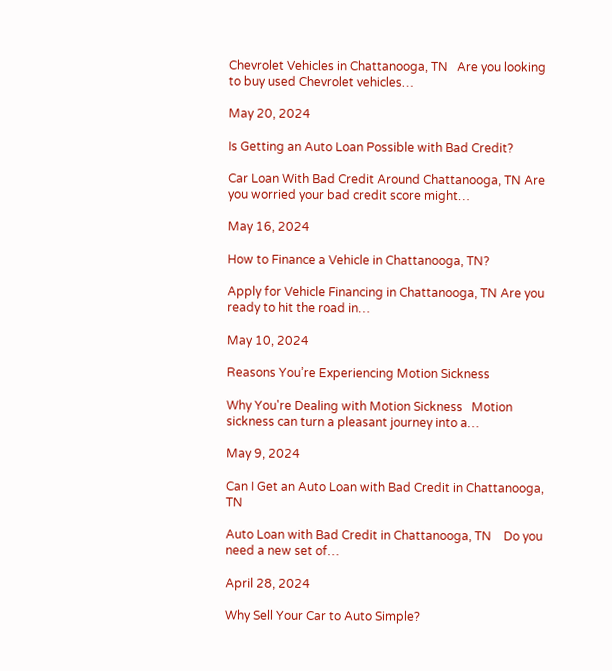Chevrolet Vehicles in Chattanooga, TN   Are you looking to buy used Chevrolet vehicles…

May 20, 2024

Is Getting an Auto Loan Possible with Bad Credit?

Car Loan With Bad Credit Around Chattanooga, TN Are you worried your bad credit score might…

May 16, 2024

How to Finance a Vehicle in Chattanooga, TN?

Apply for Vehicle Financing in Chattanooga, TN Are you ready to hit the road in…

May 10, 2024

Reasons You’re Experiencing Motion Sickness

Why You're Dealing with Motion Sickness   Motion sickness can turn a pleasant journey into a…

May 9, 2024

Can I Get an Auto Loan with Bad Credit in Chattanooga, TN

Auto Loan with Bad Credit in Chattanooga, TN    Do you need a new set of…

April 28, 2024

Why Sell Your Car to Auto Simple?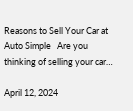Reasons to Sell Your Car at Auto Simple   Are you thinking of selling your car…

April 12, 2024